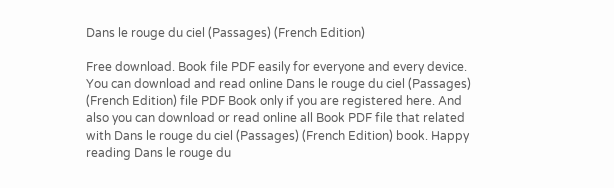Dans le rouge du ciel (Passages) (French Edition)

Free download. Book file PDF easily for everyone and every device. You can download and read online Dans le rouge du ciel (Passages) (French Edition) file PDF Book only if you are registered here. And also you can download or read online all Book PDF file that related with Dans le rouge du ciel (Passages) (French Edition) book. Happy reading Dans le rouge du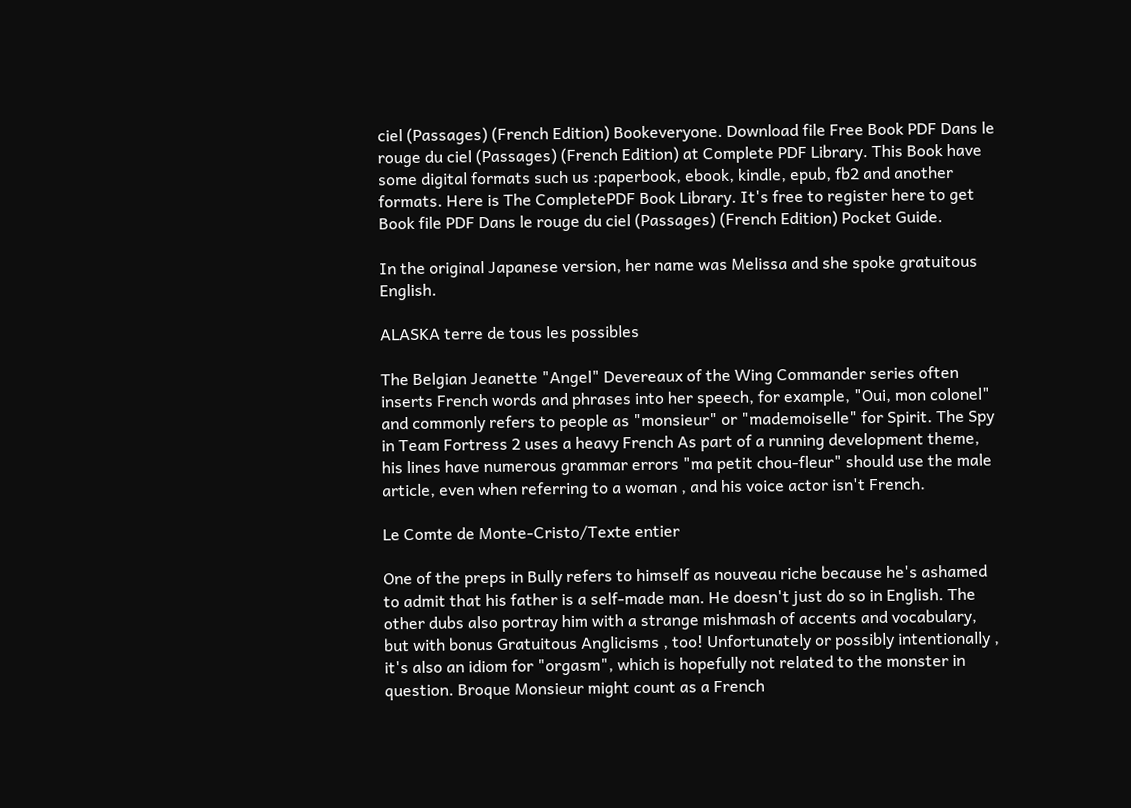ciel (Passages) (French Edition) Bookeveryone. Download file Free Book PDF Dans le rouge du ciel (Passages) (French Edition) at Complete PDF Library. This Book have some digital formats such us :paperbook, ebook, kindle, epub, fb2 and another formats. Here is The CompletePDF Book Library. It's free to register here to get Book file PDF Dans le rouge du ciel (Passages) (French Edition) Pocket Guide.

In the original Japanese version, her name was Melissa and she spoke gratuitous English.

ALASKA terre de tous les possibles

The Belgian Jeanette "Angel" Devereaux of the Wing Commander series often inserts French words and phrases into her speech, for example, "Oui, mon colonel" and commonly refers to people as "monsieur" or "mademoiselle" for Spirit. The Spy in Team Fortress 2 uses a heavy French As part of a running development theme, his lines have numerous grammar errors "ma petit chou-fleur" should use the male article, even when referring to a woman , and his voice actor isn't French.

Le Comte de Monte-Cristo/Texte entier

One of the preps in Bully refers to himself as nouveau riche because he's ashamed to admit that his father is a self-made man. He doesn't just do so in English. The other dubs also portray him with a strange mishmash of accents and vocabulary, but with bonus Gratuitous Anglicisms , too! Unfortunately or possibly intentionally , it's also an idiom for "orgasm", which is hopefully not related to the monster in question. Broque Monsieur might count as a French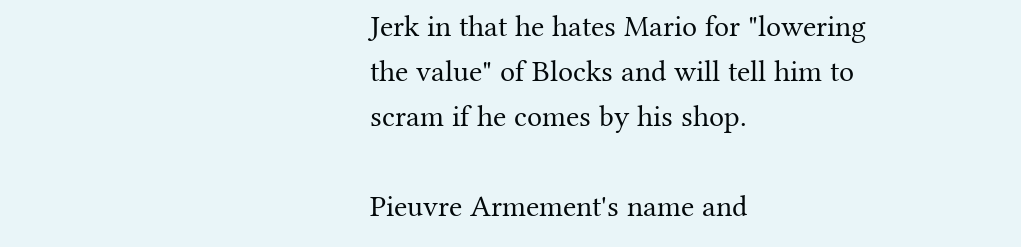Jerk in that he hates Mario for "lowering the value" of Blocks and will tell him to scram if he comes by his shop.

Pieuvre Armement's name and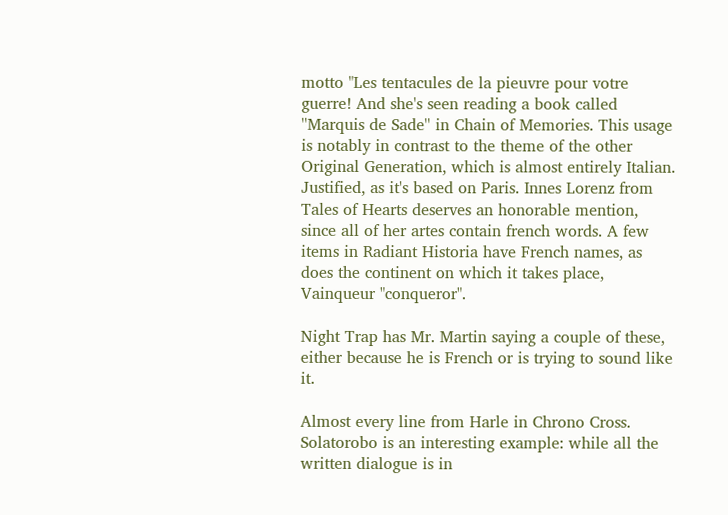motto "Les tentacules de la pieuvre pour votre guerre! And she's seen reading a book called ''Marquis de Sade'' in Chain of Memories. This usage is notably in contrast to the theme of the other Original Generation, which is almost entirely Italian. Justified, as it's based on Paris. Innes Lorenz from Tales of Hearts deserves an honorable mention, since all of her artes contain french words. A few items in Radiant Historia have French names, as does the continent on which it takes place, Vainqueur "conqueror".

Night Trap has Mr. Martin saying a couple of these, either because he is French or is trying to sound like it.

Almost every line from Harle in Chrono Cross. Solatorobo is an interesting example: while all the written dialogue is in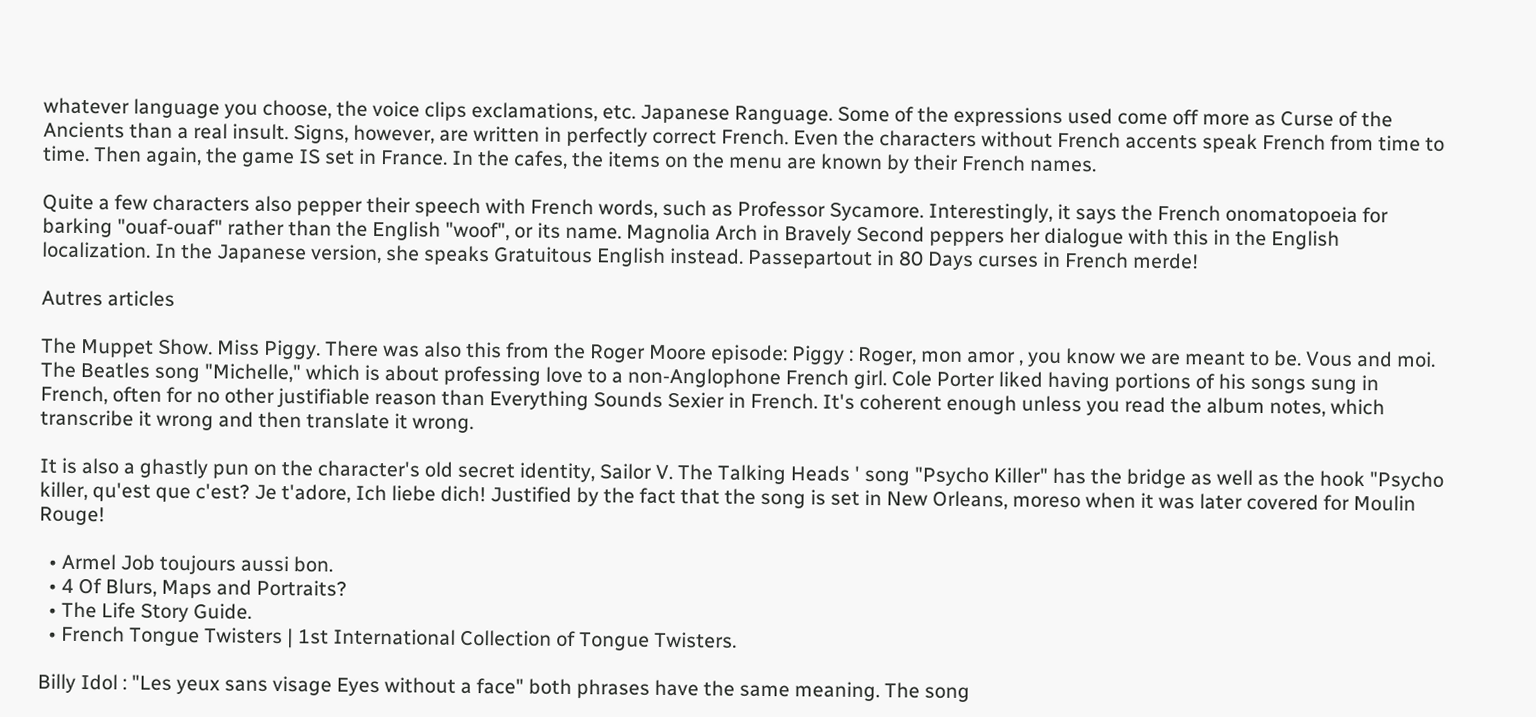whatever language you choose, the voice clips exclamations, etc. Japanese Ranguage. Some of the expressions used come off more as Curse of the Ancients than a real insult. Signs, however, are written in perfectly correct French. Even the characters without French accents speak French from time to time. Then again, the game IS set in France. In the cafes, the items on the menu are known by their French names.

Quite a few characters also pepper their speech with French words, such as Professor Sycamore. Interestingly, it says the French onomatopoeia for barking "ouaf-ouaf" rather than the English "woof", or its name. Magnolia Arch in Bravely Second peppers her dialogue with this in the English localization. In the Japanese version, she speaks Gratuitous English instead. Passepartout in 80 Days curses in French merde!

Autres articles

The Muppet Show. Miss Piggy. There was also this from the Roger Moore episode: Piggy : Roger, mon amor , you know we are meant to be. Vous and moi. The Beatles song "Michelle," which is about professing love to a non-Anglophone French girl. Cole Porter liked having portions of his songs sung in French, often for no other justifiable reason than Everything Sounds Sexier in French. It's coherent enough unless you read the album notes, which transcribe it wrong and then translate it wrong.

It is also a ghastly pun on the character's old secret identity, Sailor V. The Talking Heads ' song "Psycho Killer" has the bridge as well as the hook "Psycho killer, qu'est que c'est? Je t'adore, Ich liebe dich! Justified by the fact that the song is set in New Orleans, moreso when it was later covered for Moulin Rouge!

  • Armel Job toujours aussi bon.
  • 4 Of Blurs, Maps and Portraits?
  • The Life Story Guide.
  • French Tongue Twisters | 1st International Collection of Tongue Twisters.

Billy Idol : "Les yeux sans visage Eyes without a face" both phrases have the same meaning. The song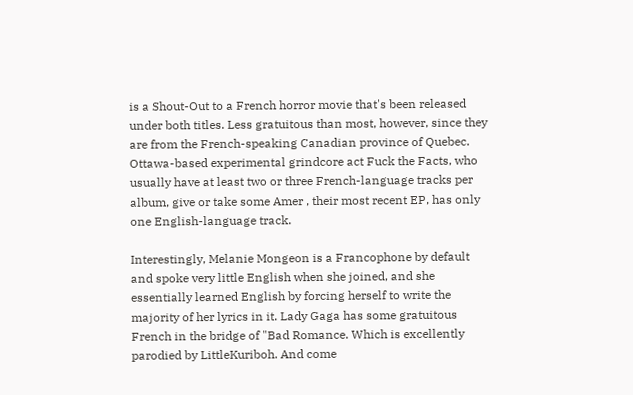is a Shout-Out to a French horror movie that's been released under both titles. Less gratuitous than most, however, since they are from the French-speaking Canadian province of Quebec. Ottawa-based experimental grindcore act Fuck the Facts, who usually have at least two or three French-language tracks per album, give or take some Amer , their most recent EP, has only one English-language track.

Interestingly, Melanie Mongeon is a Francophone by default and spoke very little English when she joined, and she essentially learned English by forcing herself to write the majority of her lyrics in it. Lady Gaga has some gratuitous French in the bridge of "Bad Romance. Which is excellently parodied by LittleKuriboh. And come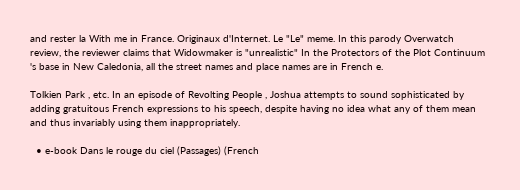and rester la With me in France. Originaux d'Internet. Le "Le" meme. In this parody Overwatch review, the reviewer claims that Widowmaker is "unrealistic" In the Protectors of the Plot Continuum 's base in New Caledonia, all the street names and place names are in French e.

Tolkien Park , etc. In an episode of Revolting People , Joshua attempts to sound sophisticated by adding gratuitous French expressions to his speech, despite having no idea what any of them mean and thus invariably using them inappropriately.

  • e-book Dans le rouge du ciel (Passages) (French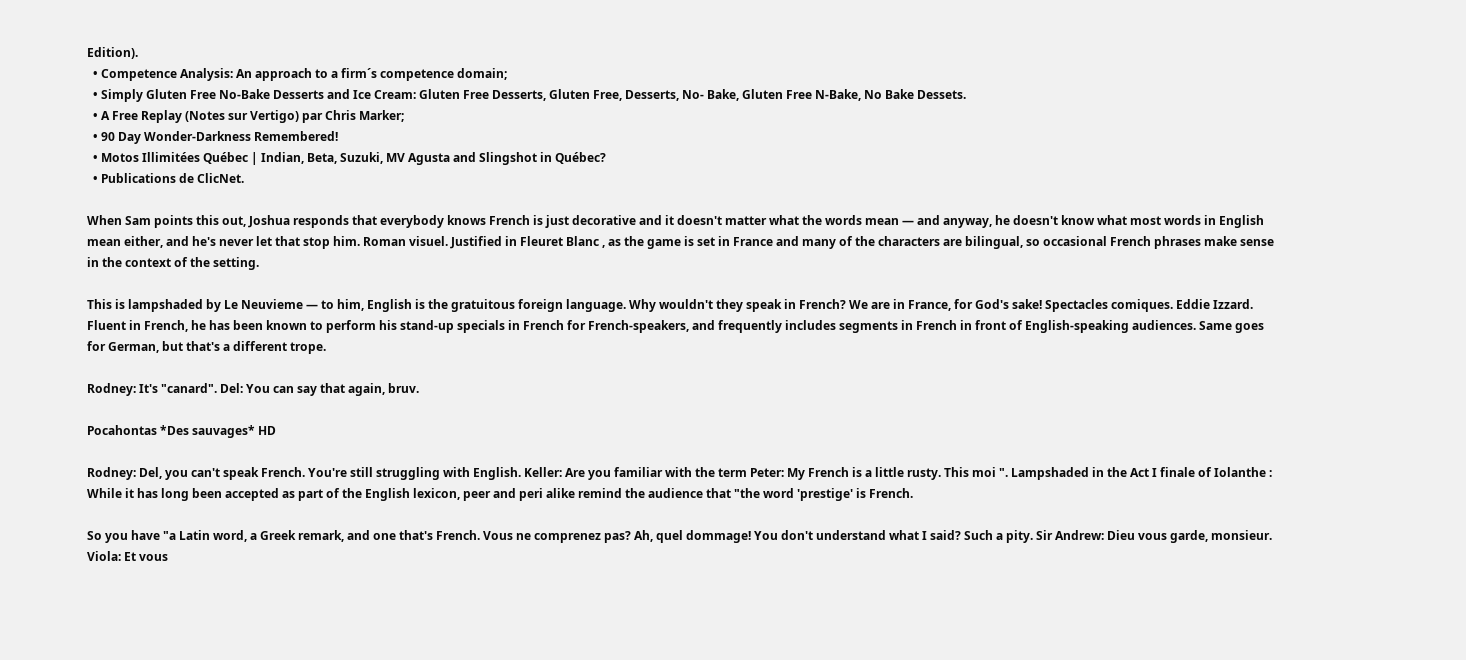Edition).
  • Competence Analysis: An approach to a firm´s competence domain;
  • Simply Gluten Free No-Bake Desserts and Ice Cream: Gluten Free Desserts, Gluten Free, Desserts, No- Bake, Gluten Free N-Bake, No Bake Dessets.
  • A Free Replay (Notes sur Vertigo) par Chris Marker;
  • 90 Day Wonder-Darkness Remembered!
  • Motos Illimitées Québec | Indian, Beta, Suzuki, MV Agusta and Slingshot in Québec?
  • Publications de ClicNet.

When Sam points this out, Joshua responds that everybody knows French is just decorative and it doesn't matter what the words mean — and anyway, he doesn't know what most words in English mean either, and he's never let that stop him. Roman visuel. Justified in Fleuret Blanc , as the game is set in France and many of the characters are bilingual, so occasional French phrases make sense in the context of the setting.

This is lampshaded by Le Neuvieme — to him, English is the gratuitous foreign language. Why wouldn't they speak in French? We are in France, for God's sake! Spectacles comiques. Eddie Izzard. Fluent in French, he has been known to perform his stand-up specials in French for French-speakers, and frequently includes segments in French in front of English-speaking audiences. Same goes for German, but that's a different trope.

Rodney: It's "canard". Del: You can say that again, bruv.

Pocahontas *Des sauvages* HD

Rodney: Del, you can't speak French. You're still struggling with English. Keller: Are you familiar with the term Peter: My French is a little rusty. This moi ". Lampshaded in the Act I finale of Iolanthe : While it has long been accepted as part of the English lexicon, peer and peri alike remind the audience that "the word 'prestige' is French.

So you have "a Latin word, a Greek remark, and one that's French. Vous ne comprenez pas? Ah, quel dommage! You don't understand what I said? Such a pity. Sir Andrew: Dieu vous garde, monsieur. Viola: Et vous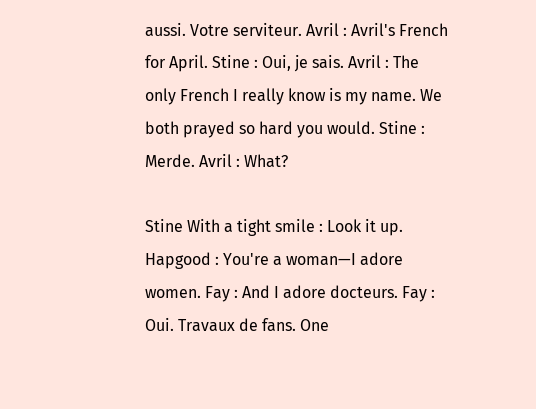aussi. Votre serviteur. Avril : Avril's French for April. Stine : Oui, je sais. Avril : The only French I really know is my name. We both prayed so hard you would. Stine : Merde. Avril : What?

Stine With a tight smile : Look it up. Hapgood : You're a woman—I adore women. Fay : And I adore docteurs. Fay : Oui. Travaux de fans. One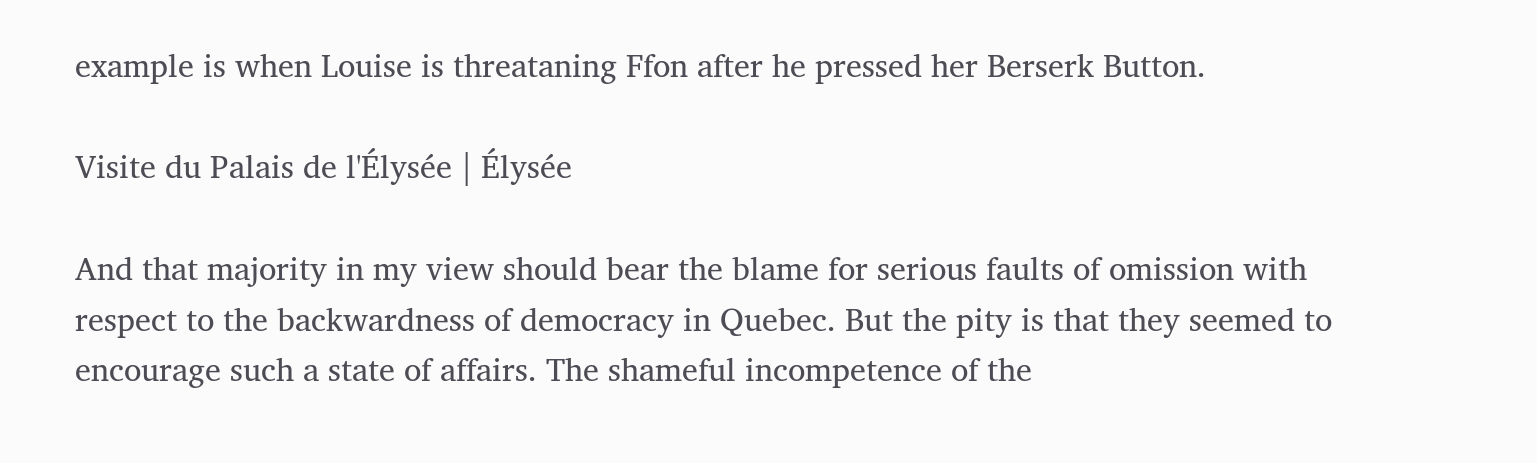example is when Louise is threataning Ffon after he pressed her Berserk Button.

Visite du Palais de l'Élysée | Élysée

And that majority in my view should bear the blame for serious faults of omission with respect to the backwardness of democracy in Quebec. But the pity is that they seemed to encourage such a state of affairs. The shameful incompetence of the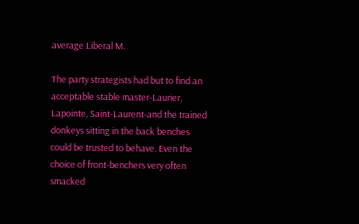average Liberal M.

The party strategists had but to find an acceptable stable master-Laurier, Lapointe, Saint-Laurent-and the trained donkeys sitting in the back benches could be trusted to behave. Even the choice of front-benchers very often smacked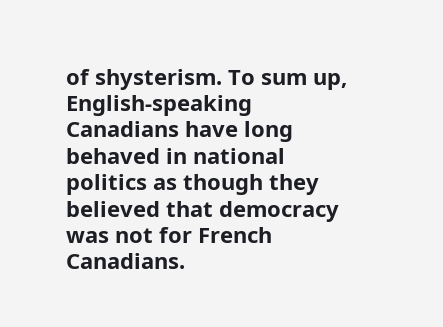of shysterism. To sum up, English-speaking Canadians have long behaved in national politics as though they believed that democracy was not for French Canadians.